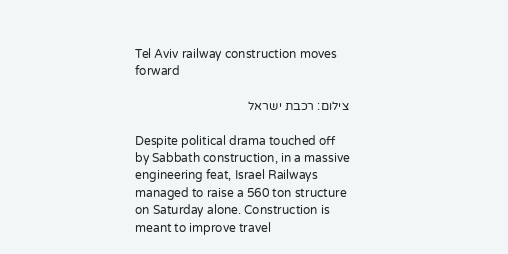Tel Aviv railway construction moves forward

צילום: רכבת ישראל

Despite political drama touched off by Sabbath construction, in a massive engineering feat, Israel Railways managed to raise a 560 ton structure on Saturday alone. Construction is meant to improve travel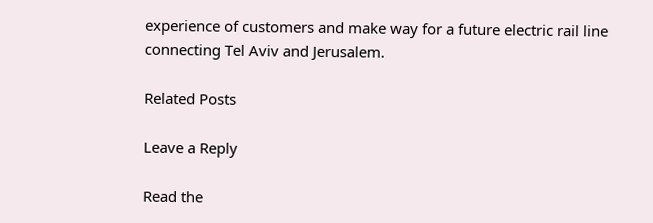experience of customers and make way for a future electric rail line connecting Tel Aviv and Jerusalem.

Related Posts

Leave a Reply

Read the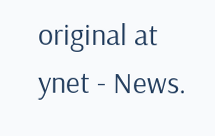original at ynet - News.